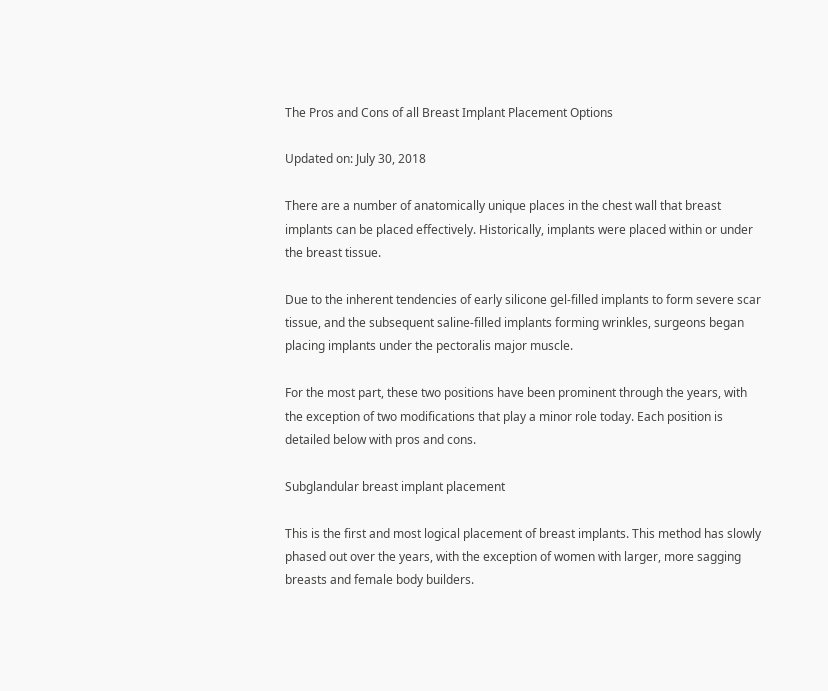The Pros and Cons of all Breast Implant Placement Options

Updated on: July 30, 2018

There are a number of anatomically unique places in the chest wall that breast implants can be placed effectively. Historically, implants were placed within or under the breast tissue.

Due to the inherent tendencies of early silicone gel-filled implants to form severe scar tissue, and the subsequent saline-filled implants forming wrinkles, surgeons began placing implants under the pectoralis major muscle.

For the most part, these two positions have been prominent through the years, with the exception of two modifications that play a minor role today. Each position is detailed below with pros and cons.

Subglandular breast implant placement

This is the first and most logical placement of breast implants. This method has slowly phased out over the years, with the exception of women with larger, more sagging breasts and female body builders.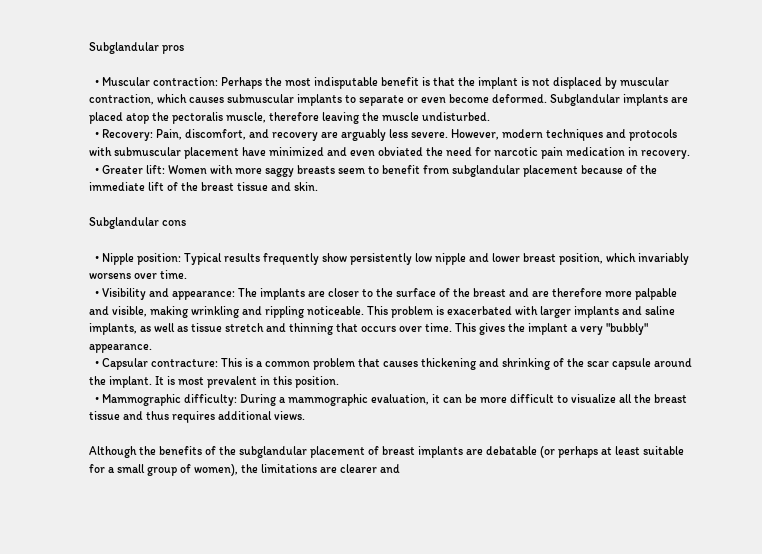Subglandular pros

  • Muscular contraction: Perhaps the most indisputable benefit is that the implant is not displaced by muscular contraction, which causes submuscular implants to separate or even become deformed. Subglandular implants are placed atop the pectoralis muscle, therefore leaving the muscle undisturbed.
  • Recovery: Pain, discomfort, and recovery are arguably less severe. However, modern techniques and protocols with submuscular placement have minimized and even obviated the need for narcotic pain medication in recovery.
  • Greater lift: Women with more saggy breasts seem to benefit from subglandular placement because of the immediate lift of the breast tissue and skin.

Subglandular cons

  • Nipple position: Typical results frequently show persistently low nipple and lower breast position, which invariably worsens over time.
  • Visibility and appearance: The implants are closer to the surface of the breast and are therefore more palpable and visible, making wrinkling and rippling noticeable. This problem is exacerbated with larger implants and saline implants, as well as tissue stretch and thinning that occurs over time. This gives the implant a very "bubbly" appearance.
  • Capsular contracture: This is a common problem that causes thickening and shrinking of the scar capsule around the implant. It is most prevalent in this position.
  • Mammographic difficulty: During a mammographic evaluation, it can be more difficult to visualize all the breast tissue and thus requires additional views.

Although the benefits of the subglandular placement of breast implants are debatable (or perhaps at least suitable for a small group of women), the limitations are clearer and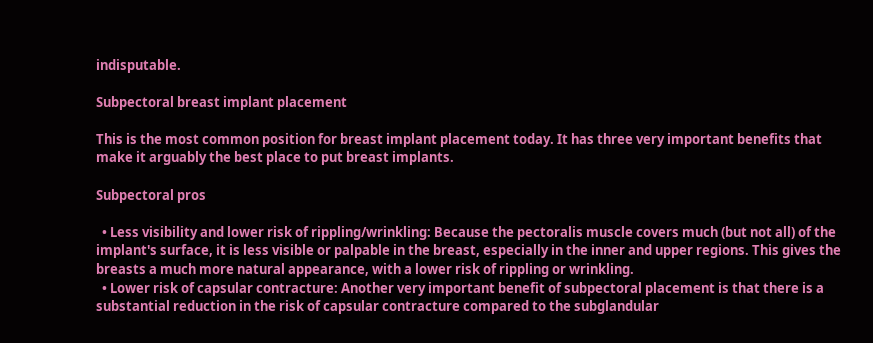indisputable.

Subpectoral breast implant placement

This is the most common position for breast implant placement today. It has three very important benefits that make it arguably the best place to put breast implants.

Subpectoral pros

  • Less visibility and lower risk of rippling/wrinkling: Because the pectoralis muscle covers much (but not all) of the implant's surface, it is less visible or palpable in the breast, especially in the inner and upper regions. This gives the breasts a much more natural appearance, with a lower risk of rippling or wrinkling.
  • Lower risk of capsular contracture: Another very important benefit of subpectoral placement is that there is a substantial reduction in the risk of capsular contracture compared to the subglandular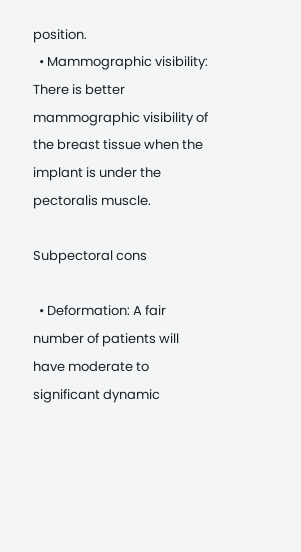position.
  • Mammographic visibility: There is better mammographic visibility of the breast tissue when the implant is under the pectoralis muscle.

Subpectoral cons

  • Deformation: A fair number of patients will have moderate to significant dynamic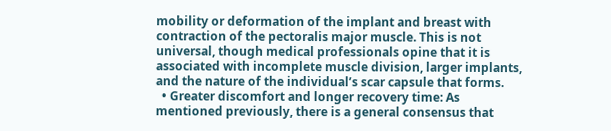mobility or deformation of the implant and breast with contraction of the pectoralis major muscle. This is not universal, though medical professionals opine that it is associated with incomplete muscle division, larger implants, and the nature of the individual’s scar capsule that forms.
  • Greater discomfort and longer recovery time: As mentioned previously, there is a general consensus that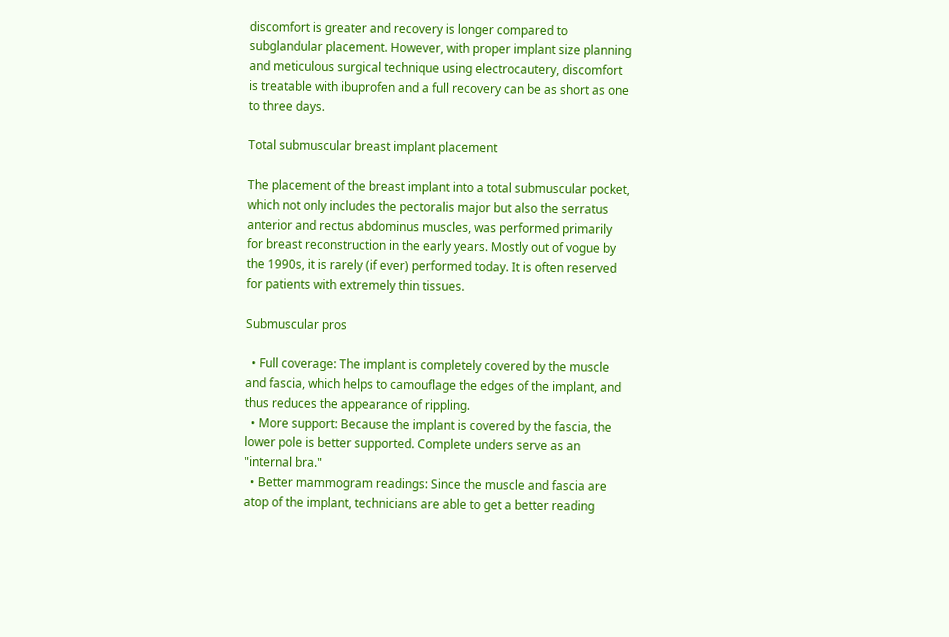discomfort is greater and recovery is longer compared to subglandular placement. However, with proper implant size planning and meticulous surgical technique using electrocautery, discomfort is treatable with ibuprofen and a full recovery can be as short as one to three days.

Total submuscular breast implant placement

The placement of the breast implant into a total submuscular pocket, which not only includes the pectoralis major but also the serratus anterior and rectus abdominus muscles, was performed primarily for breast reconstruction in the early years. Mostly out of vogue by the 1990s, it is rarely (if ever) performed today. It is often reserved for patients with extremely thin tissues.

Submuscular pros

  • Full coverage: The implant is completely covered by the muscle and fascia, which helps to camouflage the edges of the implant, and thus reduces the appearance of rippling.
  • More support: Because the implant is covered by the fascia, the lower pole is better supported. Complete unders serve as an "internal bra."
  • Better mammogram readings: Since the muscle and fascia are atop of the implant, technicians are able to get a better reading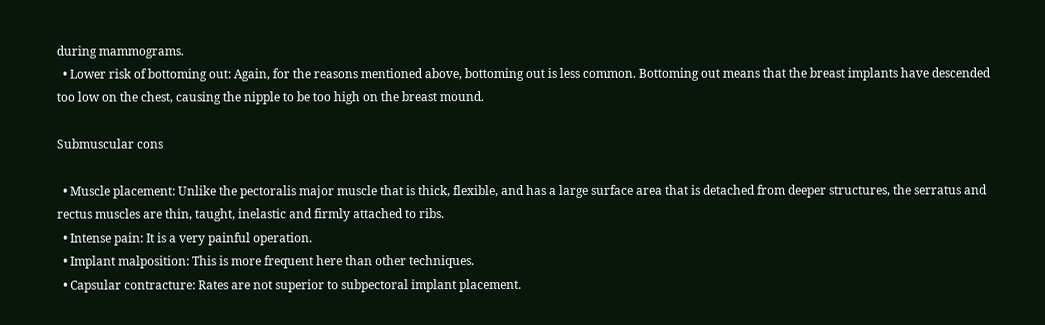during mammograms.
  • Lower risk of bottoming out: Again, for the reasons mentioned above, bottoming out is less common. Bottoming out means that the breast implants have descended too low on the chest, causing the nipple to be too high on the breast mound.

Submuscular cons

  • Muscle placement: Unlike the pectoralis major muscle that is thick, flexible, and has a large surface area that is detached from deeper structures, the serratus and rectus muscles are thin, taught, inelastic and firmly attached to ribs.
  • Intense pain: It is a very painful operation.
  • Implant malposition: This is more frequent here than other techniques.
  • Capsular contracture: Rates are not superior to subpectoral implant placement.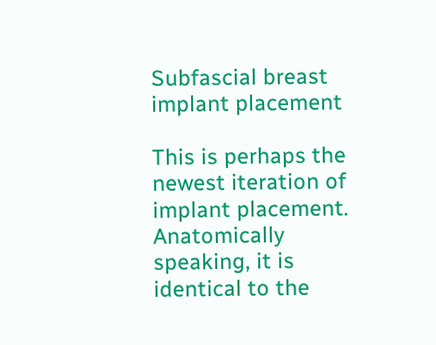Subfascial breast implant placement

This is perhaps the newest iteration of implant placement. Anatomically speaking, it is identical to the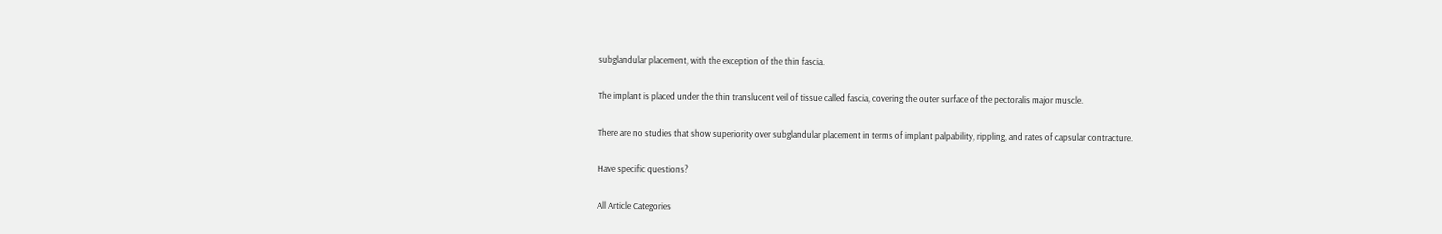subglandular placement, with the exception of the thin fascia.

The implant is placed under the thin translucent veil of tissue called fascia, covering the outer surface of the pectoralis major muscle.

There are no studies that show superiority over subglandular placement in terms of implant palpability, rippling, and rates of capsular contracture.

Have specific questions?

All Article Categories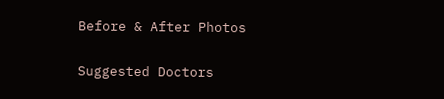Before & After Photos

Suggested Doctors